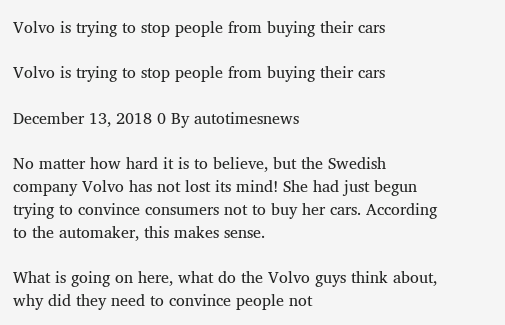Volvo is trying to stop people from buying their cars

Volvo is trying to stop people from buying their cars

December 13, 2018 0 By autotimesnews

No matter how hard it is to believe, but the Swedish company Volvo has not lost its mind! She had just begun trying to convince consumers not to buy her cars. According to the automaker, this makes sense.

What is going on here, what do the Volvo guys think about, why did they need to convince people not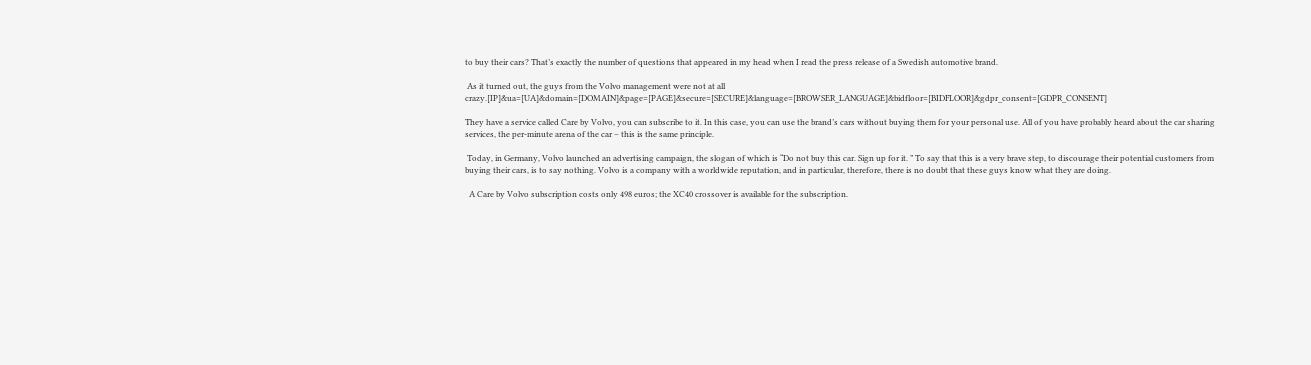to buy their cars? That’s exactly the number of questions that appeared in my head when I read the press release of a Swedish automotive brand.

 As it turned out, the guys from the Volvo management were not at all crazy.[IP]&ua=[UA]&domain=[DOMAIN]&page=[PAGE]&secure=[SECURE]&language=[BROWSER_LANGUAGE]&bidfloor=[BIDFLOOR]&gdpr_consent=[GDPR_CONSENT]

They have a service called Care by Volvo, you can subscribe to it. In this case, you can use the brand’s cars without buying them for your personal use. All of you have probably heard about the car sharing services, the per-minute arena of the car – this is the same principle.

 Today, in Germany, Volvo launched an advertising campaign, the slogan of which is “Do not buy this car. Sign up for it. ” To say that this is a very brave step, to discourage their potential customers from buying their cars, is to say nothing. Volvo is a company with a worldwide reputation, and in particular, therefore, there is no doubt that these guys know what they are doing.

  A Care by Volvo subscription costs only 498 euros; the XC40 crossover is available for the subscription.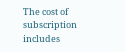The cost of subscription includes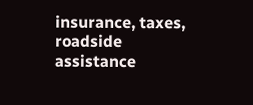insurance, taxes, roadside assistance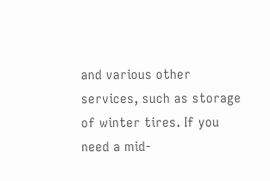and various other services, such as storage of winter tires. If you need a mid-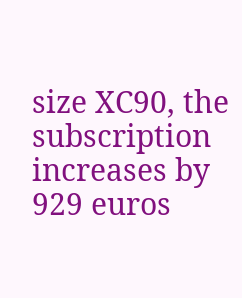size XC90, the subscription increases by 929 euros